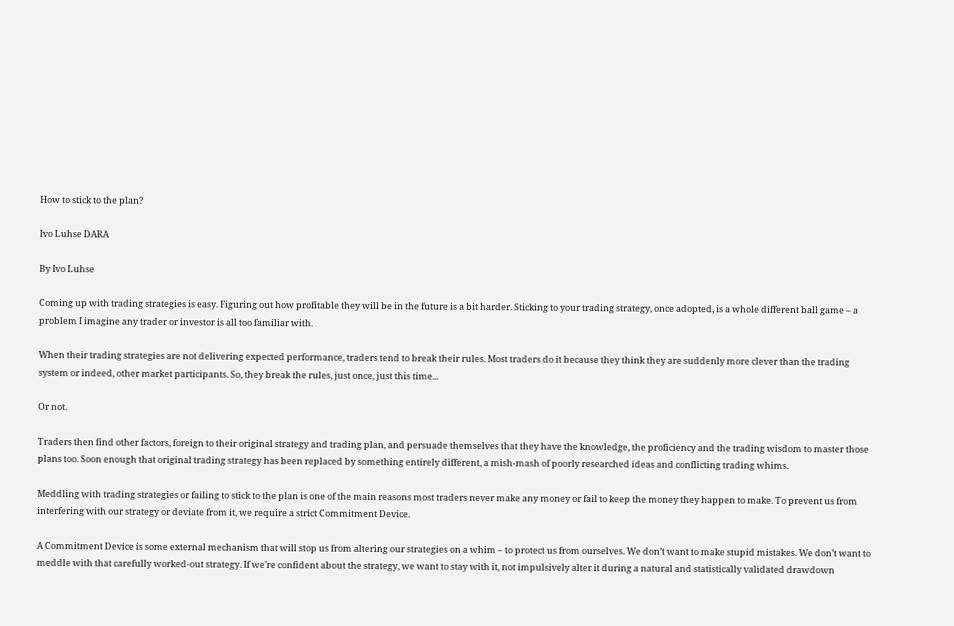How to stick to the plan?

Ivo Luhse DARA

By Ivo Luhse

Coming up with trading strategies is easy. Figuring out how profitable they will be in the future is a bit harder. Sticking to your trading strategy, once adopted, is a whole different ball game – a problem I imagine any trader or investor is all too familiar with.

When their trading strategies are not delivering expected performance, traders tend to break their rules. Most traders do it because they think they are suddenly more clever than the trading system or indeed, other market participants. So, they break the rules, just once, just this time...

Or not.

Traders then find other factors, foreign to their original strategy and trading plan, and persuade themselves that they have the knowledge, the proficiency and the trading wisdom to master those plans too. Soon enough that original trading strategy has been replaced by something entirely different, a mish-mash of poorly researched ideas and conflicting trading whims.

Meddling with trading strategies or failing to stick to the plan is one of the main reasons most traders never make any money or fail to keep the money they happen to make. To prevent us from interfering with our strategy or deviate from it, we require a strict Commitment Device.

A Commitment Device is some external mechanism that will stop us from altering our strategies on a whim – to protect us from ourselves. We don’t want to make stupid mistakes. We don’t want to meddle with that carefully worked-out strategy. If we’re confident about the strategy, we want to stay with it, not impulsively alter it during a natural and statistically validated drawdown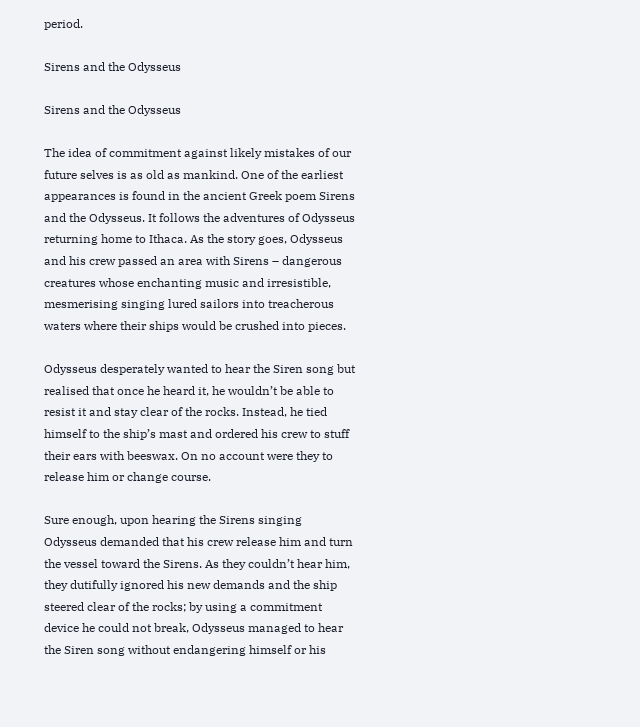period.

Sirens and the Odysseus

Sirens and the Odysseus

The idea of commitment against likely mistakes of our future selves is as old as mankind. One of the earliest appearances is found in the ancient Greek poem Sirens and the Odysseus. It follows the adventures of Odysseus returning home to Ithaca. As the story goes, Odysseus and his crew passed an area with Sirens – dangerous creatures whose enchanting music and irresistible, mesmerising singing lured sailors into treacherous waters where their ships would be crushed into pieces.

Odysseus desperately wanted to hear the Siren song but realised that once he heard it, he wouldn’t be able to resist it and stay clear of the rocks. Instead, he tied himself to the ship’s mast and ordered his crew to stuff their ears with beeswax. On no account were they to release him or change course.

Sure enough, upon hearing the Sirens singing Odysseus demanded that his crew release him and turn the vessel toward the Sirens. As they couldn’t hear him, they dutifully ignored his new demands and the ship steered clear of the rocks; by using a commitment device he could not break, Odysseus managed to hear the Siren song without endangering himself or his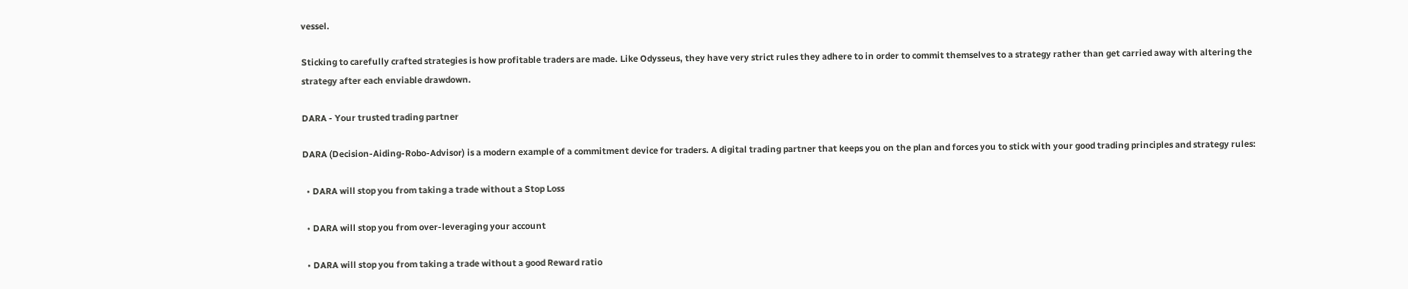vessel.

Sticking to carefully crafted strategies is how profitable traders are made. Like Odysseus, they have very strict rules they adhere to in order to commit themselves to a strategy rather than get carried away with altering the strategy after each enviable drawdown.

DARA - Your trusted trading partner

DARA (Decision-Aiding-Robo-Advisor) is a modern example of a commitment device for traders. A digital trading partner that keeps you on the plan and forces you to stick with your good trading principles and strategy rules:

  • DARA will stop you from taking a trade without a Stop Loss

  • DARA will stop you from over-leveraging your account

  • DARA will stop you from taking a trade without a good Reward ratio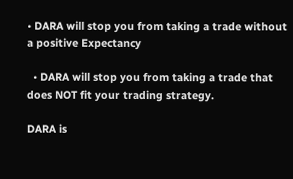• DARA will stop you from taking a trade without a positive Expectancy

  • DARA will stop you from taking a trade that does NOT fit your trading strategy.

DARA is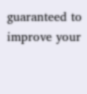guaranteed to improve your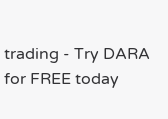trading - Try DARA for FREE today